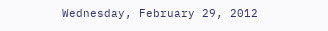Wednesday, February 29, 2012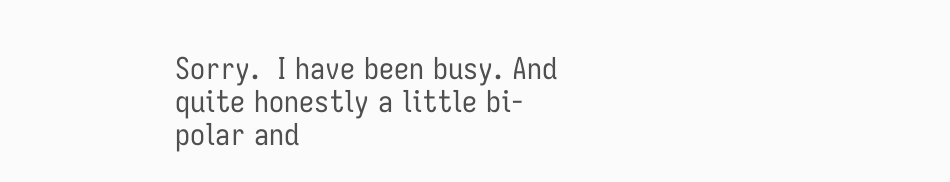Sorry.  I have been busy. And quite honestly a little bi-polar and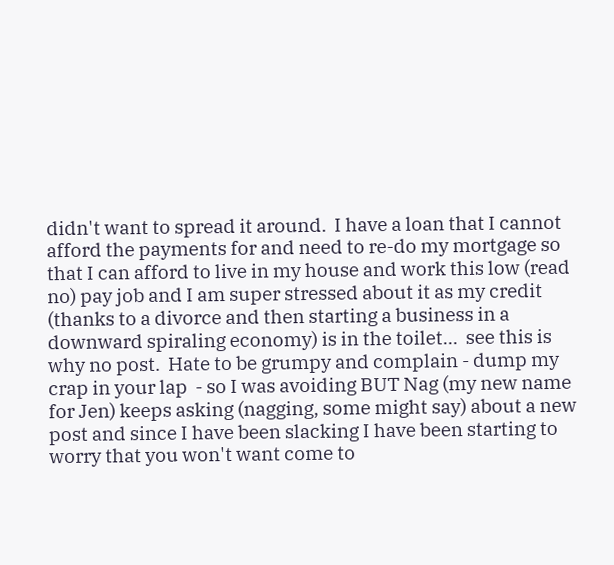didn't want to spread it around.  I have a loan that I cannot afford the payments for and need to re-do my mortgage so that I can afford to live in my house and work this low (read no) pay job and I am super stressed about it as my credit (thanks to a divorce and then starting a business in a downward spiraling economy) is in the toilet...  see this is why no post.  Hate to be grumpy and complain - dump my crap in your lap  - so I was avoiding BUT Nag (my new name for Jen) keeps asking (nagging, some might say) about a new post and since I have been slacking I have been starting to worry that you won't want come to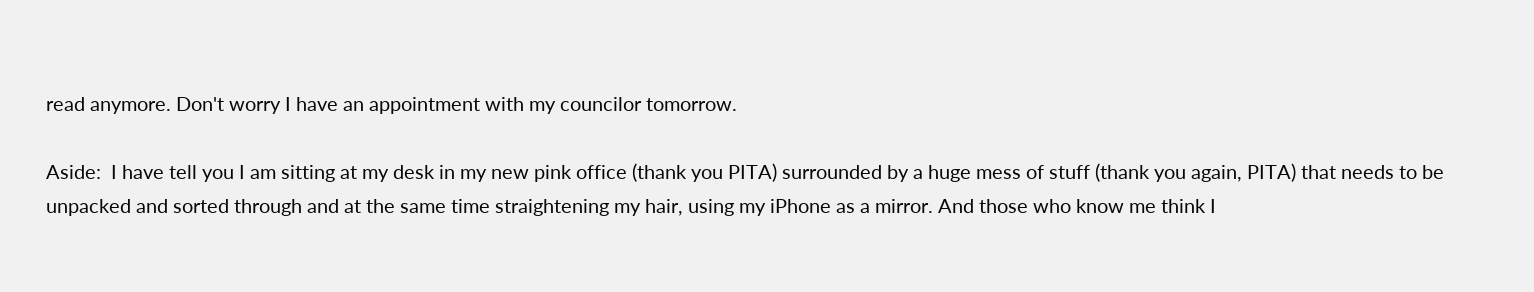read anymore. Don't worry I have an appointment with my councilor tomorrow.

Aside:  I have tell you I am sitting at my desk in my new pink office (thank you PITA) surrounded by a huge mess of stuff (thank you again, PITA) that needs to be unpacked and sorted through and at the same time straightening my hair, using my iPhone as a mirror. And those who know me think I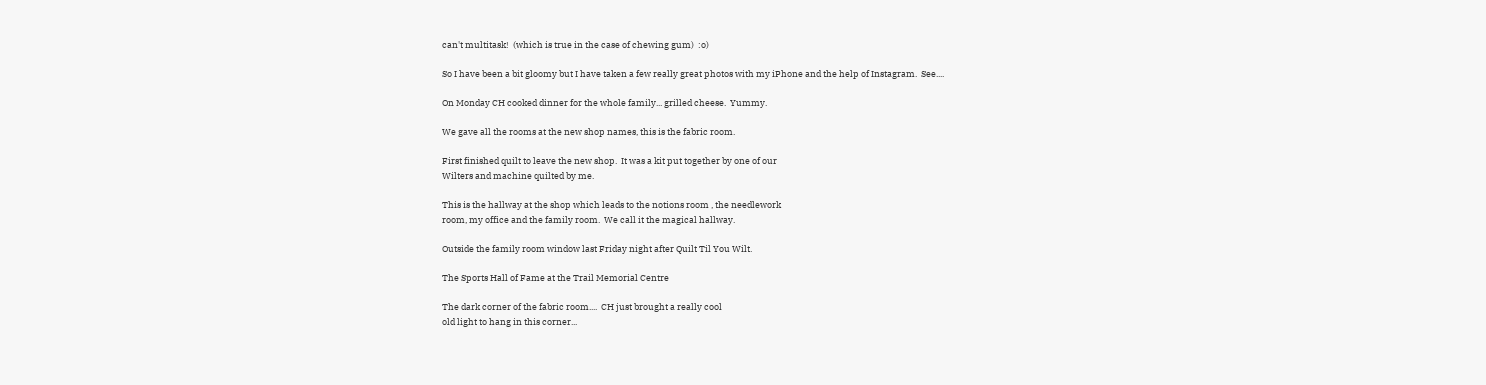can't multitask!  (which is true in the case of chewing gum)  :o)

So I have been a bit gloomy but I have taken a few really great photos with my iPhone and the help of Instagram.  See....

On Monday CH cooked dinner for the whole family... grilled cheese.  Yummy.

We gave all the rooms at the new shop names, this is the fabric room.

First finished quilt to leave the new shop.  It was a kit put together by one of our
Wilters and machine quilted by me.

This is the hallway at the shop which leads to the notions room , the needlework
room, my office and the family room.  We call it the magical hallway.

Outside the family room window last Friday night after Quilt Til You Wilt.

The Sports Hall of Fame at the Trail Memorial Centre

The dark corner of the fabric room....  CH just brought a really cool
old light to hang in this corner...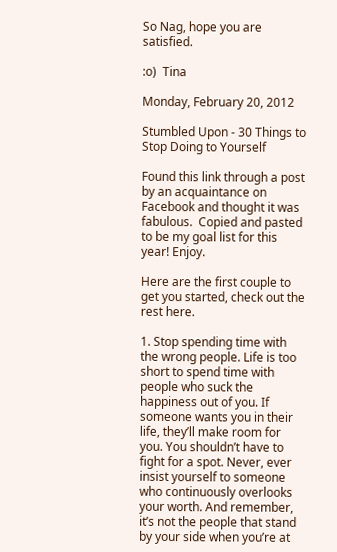So Nag, hope you are satisfied.

:o)  Tina

Monday, February 20, 2012

Stumbled Upon - 30 Things to Stop Doing to Yourself

Found this link through a post by an acquaintance on Facebook and thought it was fabulous.  Copied and pasted to be my goal list for this year! Enjoy.

Here are the first couple to get you started, check out the rest here.

1. Stop spending time with the wrong people. Life is too short to spend time with people who suck the happiness out of you. If someone wants you in their life, they’ll make room for you. You shouldn’t have to fight for a spot. Never, ever insist yourself to someone who continuously overlooks your worth. And remember, it’s not the people that stand by your side when you’re at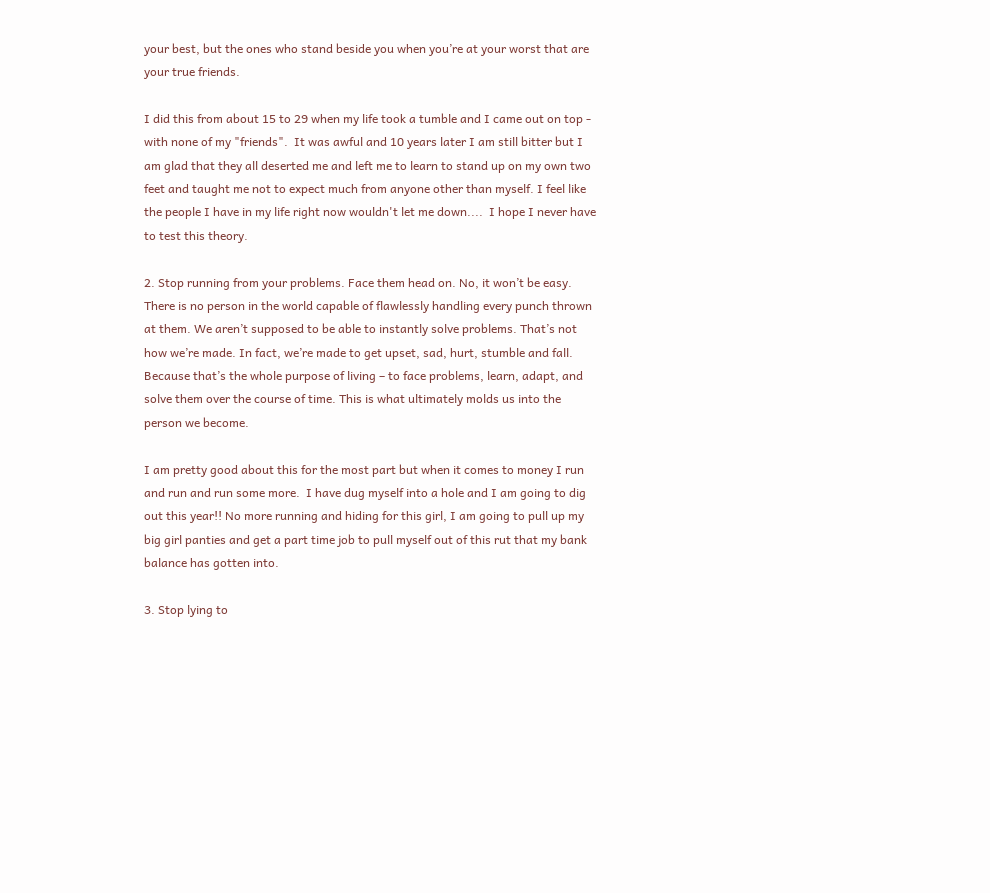your best, but the ones who stand beside you when you’re at your worst that are your true friends.

I did this from about 15 to 29 when my life took a tumble and I came out on top - with none of my "friends".  It was awful and 10 years later I am still bitter but I am glad that they all deserted me and left me to learn to stand up on my own two feet and taught me not to expect much from anyone other than myself. I feel like the people I have in my life right now wouldn't let me down....  I hope I never have to test this theory.

2. Stop running from your problems. Face them head on. No, it won’t be easy. There is no person in the world capable of flawlessly handling every punch thrown at them. We aren’t supposed to be able to instantly solve problems. That’s not how we’re made. In fact, we’re made to get upset, sad, hurt, stumble and fall. Because that’s the whole purpose of living – to face problems, learn, adapt, and solve them over the course of time. This is what ultimately molds us into the person we become.

I am pretty good about this for the most part but when it comes to money I run and run and run some more.  I have dug myself into a hole and I am going to dig out this year!! No more running and hiding for this girl, I am going to pull up my big girl panties and get a part time job to pull myself out of this rut that my bank balance has gotten into.

3. Stop lying to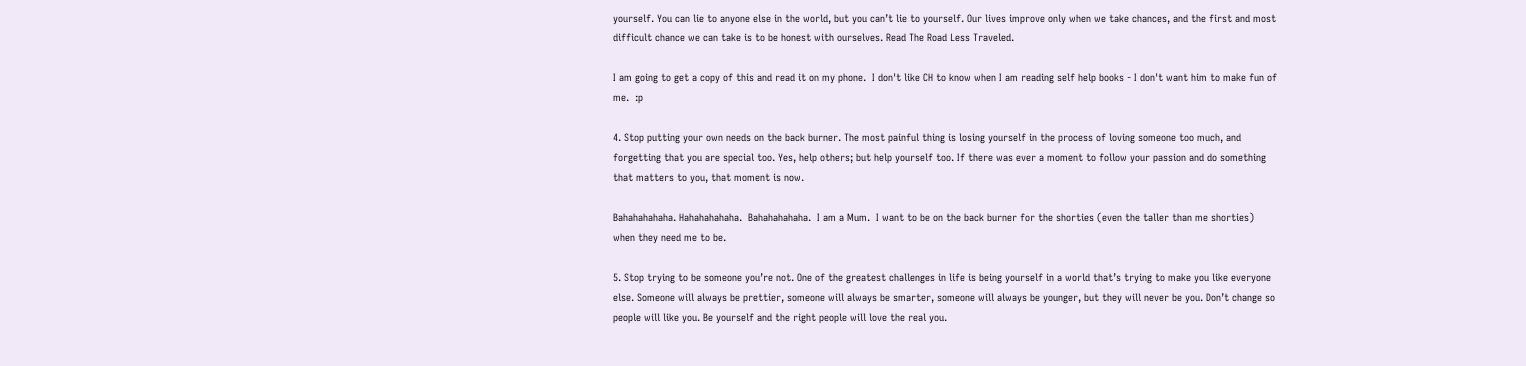yourself. You can lie to anyone else in the world, but you can’t lie to yourself. Our lives improve only when we take chances, and the first and most difficult chance we can take is to be honest with ourselves. Read The Road Less Traveled.

I am going to get a copy of this and read it on my phone.  I don't like CH to know when I am reading self help books - I don't want him to make fun of me.  :p

4. Stop putting your own needs on the back burner. The most painful thing is losing yourself in the process of loving someone too much, and forgetting that you are special too. Yes, help others; but help yourself too. If there was ever a moment to follow your passion and do something that matters to you, that moment is now.

Bahahahahaha. Hahahahahaha.  Bahahahahaha.  I am a Mum.  I want to be on the back burner for the shorties (even the taller than me shorties) when they need me to be.

5. Stop trying to be someone you’re not. One of the greatest challenges in life is being yourself in a world that’s trying to make you like everyone else. Someone will always be prettier, someone will always be smarter, someone will always be younger, but they will never be you. Don’t change so people will like you. Be yourself and the right people will love the real you.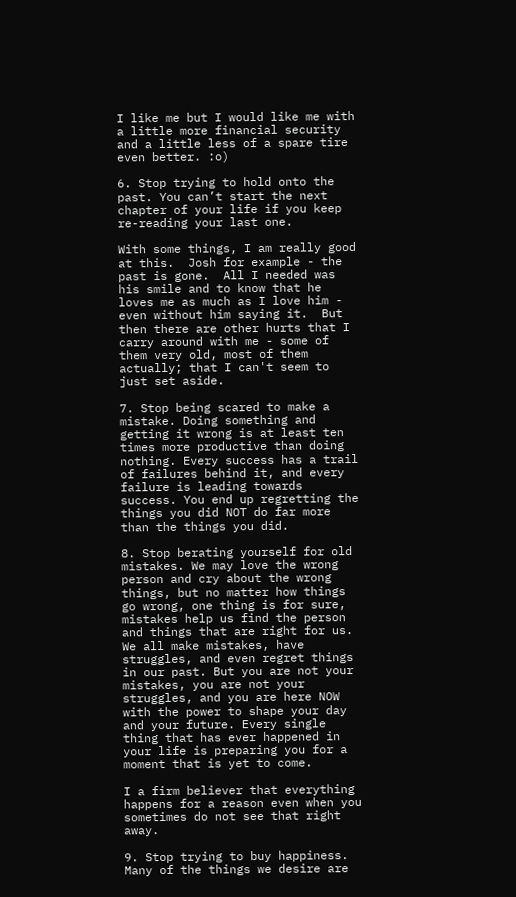I like me but I would like me with a little more financial security and a little less of a spare tire even better. :o)

6. Stop trying to hold onto the past. You can’t start the next chapter of your life if you keep re-reading your last one.

With some things, I am really good at this.  Josh for example - the past is gone.  All I needed was his smile and to know that he loves me as much as I love him - even without him saying it.  But then there are other hurts that I carry around with me - some of them very old, most of them actually; that I can't seem to just set aside.

7. Stop being scared to make a mistake. Doing something and getting it wrong is at least ten times more productive than doing nothing. Every success has a trail of failures behind it, and every failure is leading towards success. You end up regretting the things you did NOT do far more than the things you did.

8. Stop berating yourself for old mistakes. We may love the wrong person and cry about the wrong things, but no matter how things go wrong, one thing is for sure, mistakes help us find the person and things that are right for us. We all make mistakes, have struggles, and even regret things in our past. But you are not your mistakes, you are not your struggles, and you are here NOW with the power to shape your day and your future. Every single thing that has ever happened in your life is preparing you for a moment that is yet to come.

I a firm believer that everything happens for a reason even when you sometimes do not see that right away.

9. Stop trying to buy happiness. Many of the things we desire are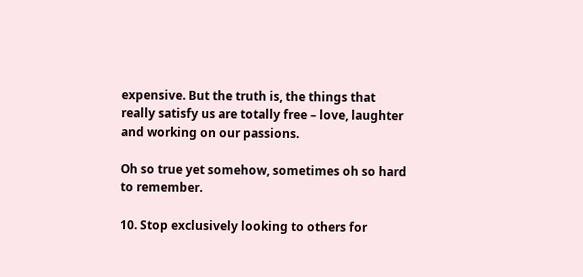expensive. But the truth is, the things that really satisfy us are totally free – love, laughter and working on our passions.

Oh so true yet somehow, sometimes oh so hard to remember.

10. Stop exclusively looking to others for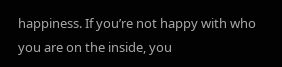happiness. If you’re not happy with who you are on the inside, you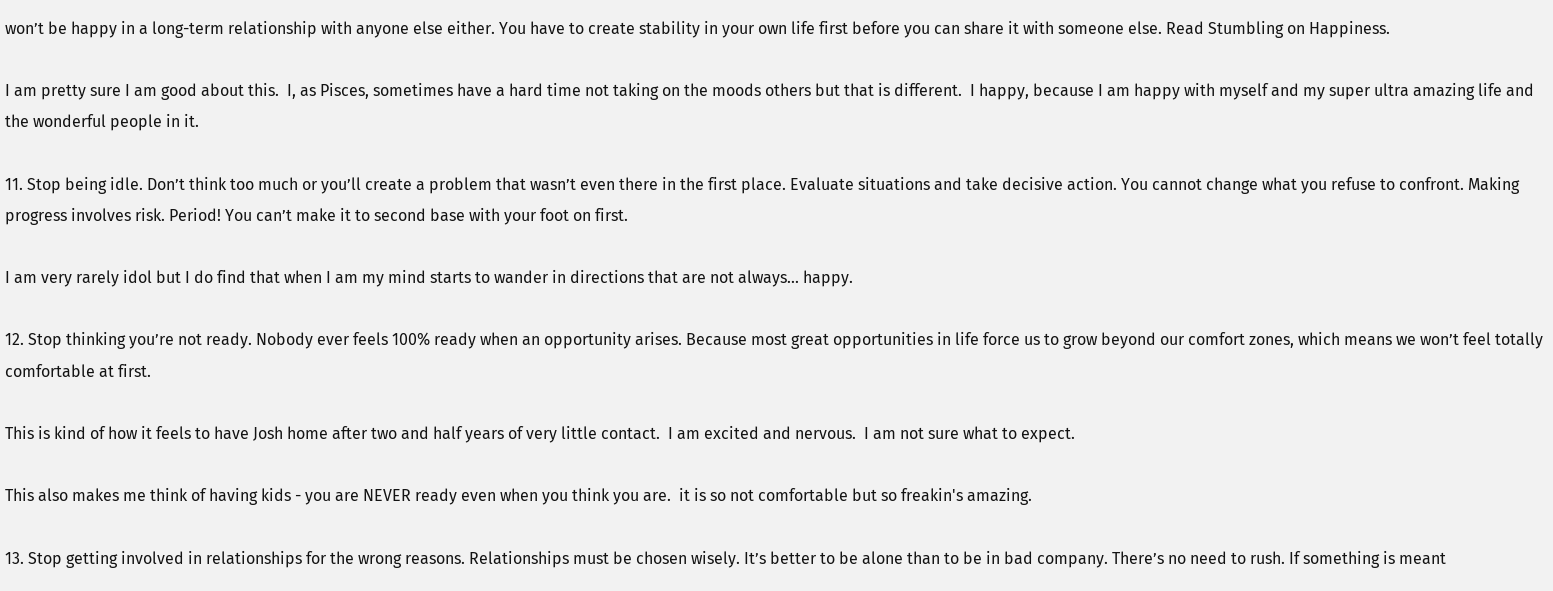won’t be happy in a long-term relationship with anyone else either. You have to create stability in your own life first before you can share it with someone else. Read Stumbling on Happiness.

I am pretty sure I am good about this.  I, as Pisces, sometimes have a hard time not taking on the moods others but that is different.  I happy, because I am happy with myself and my super ultra amazing life and the wonderful people in it.

11. Stop being idle. Don’t think too much or you’ll create a problem that wasn’t even there in the first place. Evaluate situations and take decisive action. You cannot change what you refuse to confront. Making progress involves risk. Period! You can’t make it to second base with your foot on first.

I am very rarely idol but I do find that when I am my mind starts to wander in directions that are not always... happy.

12. Stop thinking you’re not ready. Nobody ever feels 100% ready when an opportunity arises. Because most great opportunities in life force us to grow beyond our comfort zones, which means we won’t feel totally comfortable at first.

This is kind of how it feels to have Josh home after two and half years of very little contact.  I am excited and nervous.  I am not sure what to expect.

This also makes me think of having kids - you are NEVER ready even when you think you are.  it is so not comfortable but so freakin's amazing.

13. Stop getting involved in relationships for the wrong reasons. Relationships must be chosen wisely. It’s better to be alone than to be in bad company. There’s no need to rush. If something is meant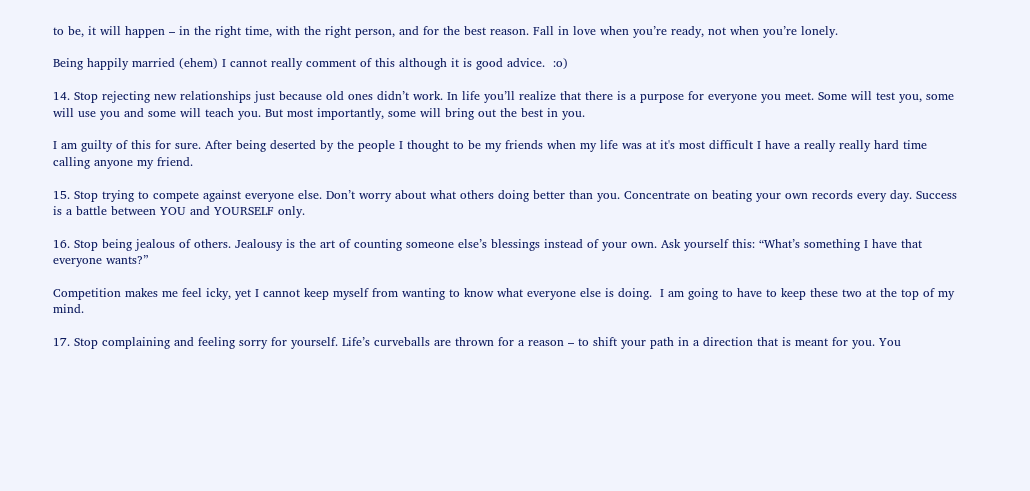to be, it will happen – in the right time, with the right person, and for the best reason. Fall in love when you’re ready, not when you’re lonely.

Being happily married (ehem) I cannot really comment of this although it is good advice.  :o)

14. Stop rejecting new relationships just because old ones didn’t work. In life you’ll realize that there is a purpose for everyone you meet. Some will test you, some will use you and some will teach you. But most importantly, some will bring out the best in you.

I am guilty of this for sure. After being deserted by the people I thought to be my friends when my life was at it's most difficult I have a really really hard time calling anyone my friend.

15. Stop trying to compete against everyone else. Don’t worry about what others doing better than you. Concentrate on beating your own records every day. Success is a battle between YOU and YOURSELF only.

16. Stop being jealous of others. Jealousy is the art of counting someone else’s blessings instead of your own. Ask yourself this: “What’s something I have that everyone wants?”

Competition makes me feel icky, yet I cannot keep myself from wanting to know what everyone else is doing.  I am going to have to keep these two at the top of my mind.

17. Stop complaining and feeling sorry for yourself. Life’s curveballs are thrown for a reason – to shift your path in a direction that is meant for you. You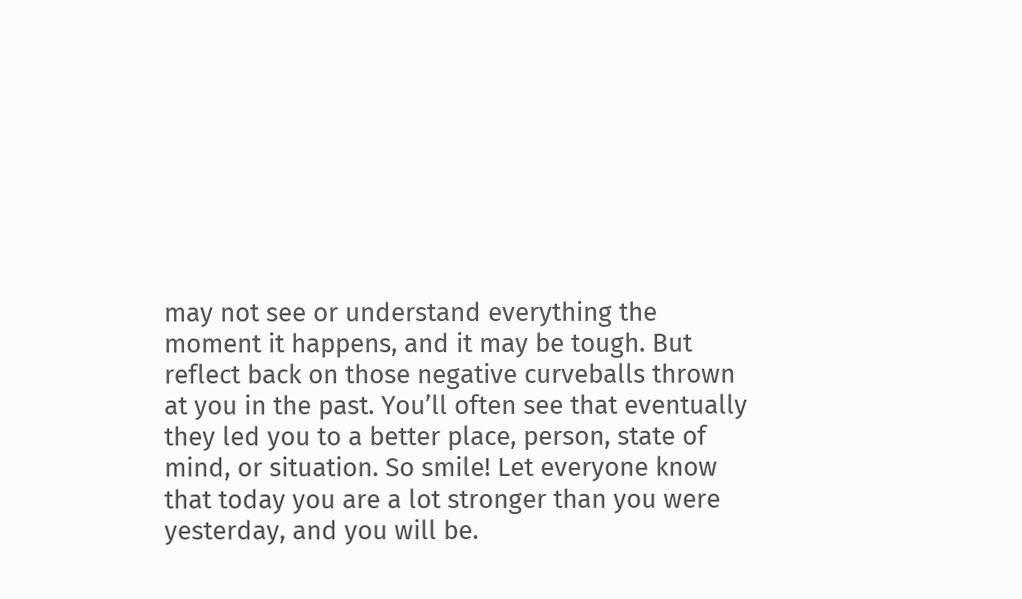may not see or understand everything the moment it happens, and it may be tough. But reflect back on those negative curveballs thrown at you in the past. You’ll often see that eventually they led you to a better place, person, state of mind, or situation. So smile! Let everyone know that today you are a lot stronger than you were yesterday, and you will be.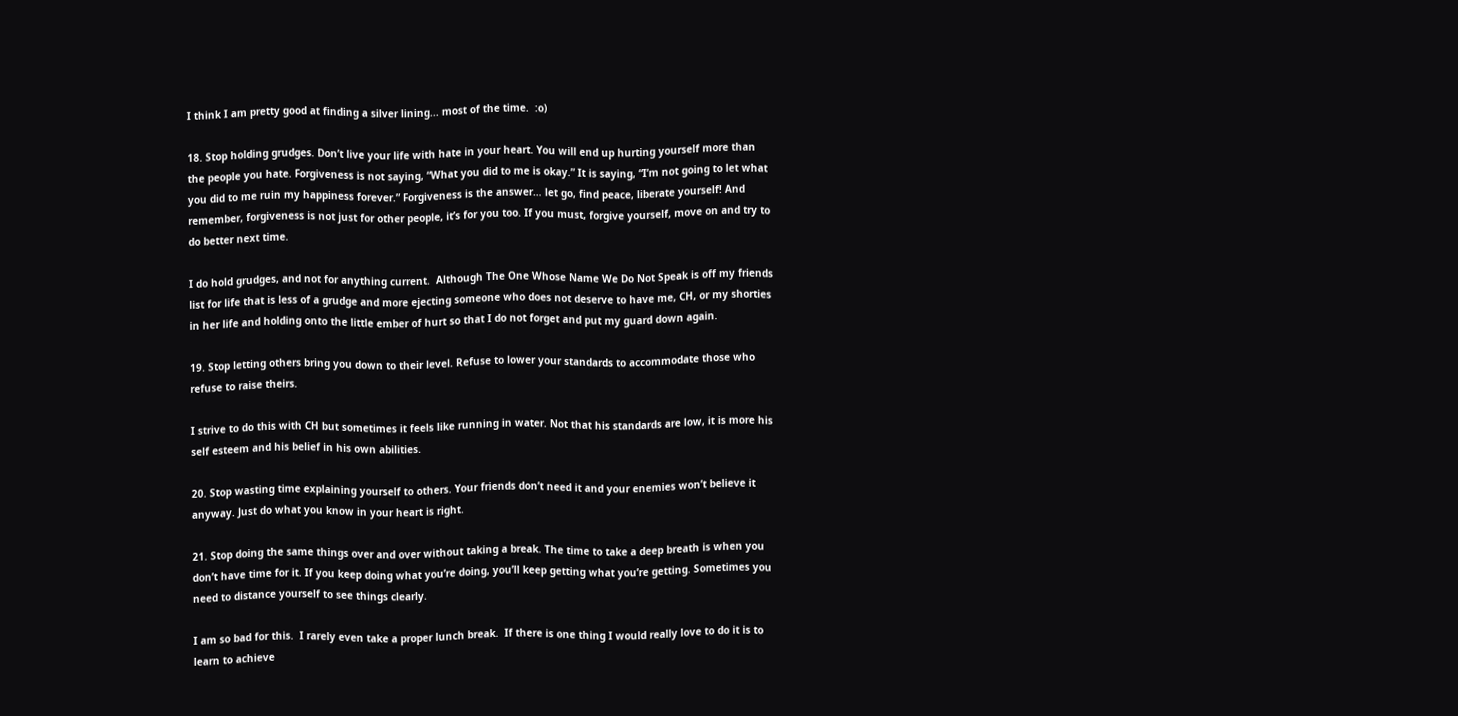I think I am pretty good at finding a silver lining... most of the time.  :o)

18. Stop holding grudges. Don’t live your life with hate in your heart. You will end up hurting yourself more than the people you hate. Forgiveness is not saying, “What you did to me is okay.” It is saying, “I’m not going to let what you did to me ruin my happiness forever.” Forgiveness is the answer… let go, find peace, liberate yourself! And remember, forgiveness is not just for other people, it’s for you too. If you must, forgive yourself, move on and try to do better next time.

I do hold grudges, and not for anything current.  Although The One Whose Name We Do Not Speak is off my friends list for life that is less of a grudge and more ejecting someone who does not deserve to have me, CH, or my shorties in her life and holding onto the little ember of hurt so that I do not forget and put my guard down again.

19. Stop letting others bring you down to their level. Refuse to lower your standards to accommodate those who refuse to raise theirs.

I strive to do this with CH but sometimes it feels like running in water. Not that his standards are low, it is more his self esteem and his belief in his own abilities.

20. Stop wasting time explaining yourself to others. Your friends don’t need it and your enemies won’t believe it anyway. Just do what you know in your heart is right.

21. Stop doing the same things over and over without taking a break. The time to take a deep breath is when you don’t have time for it. If you keep doing what you’re doing, you’ll keep getting what you’re getting. Sometimes you need to distance yourself to see things clearly.

I am so bad for this.  I rarely even take a proper lunch break.  If there is one thing I would really love to do it is to learn to achieve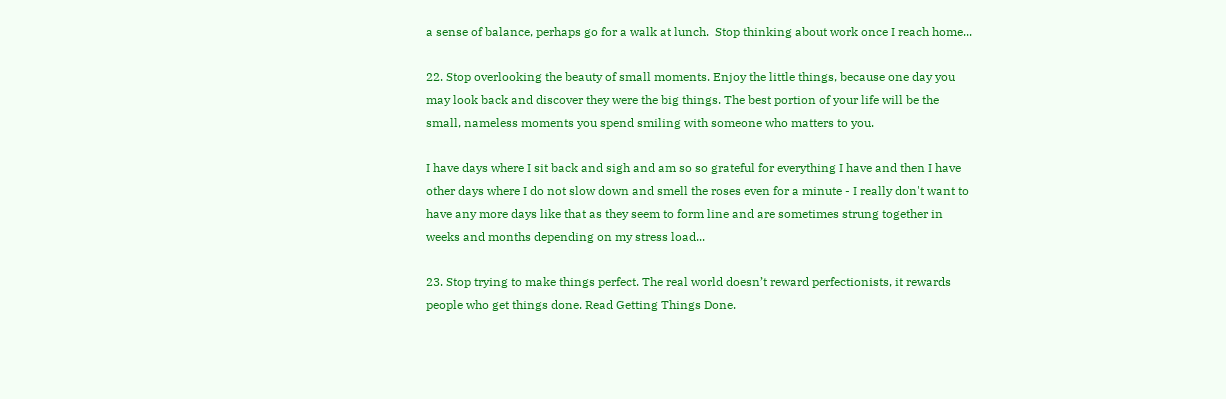a sense of balance, perhaps go for a walk at lunch.  Stop thinking about work once I reach home...

22. Stop overlooking the beauty of small moments. Enjoy the little things, because one day you may look back and discover they were the big things. The best portion of your life will be the small, nameless moments you spend smiling with someone who matters to you.

I have days where I sit back and sigh and am so so grateful for everything I have and then I have other days where I do not slow down and smell the roses even for a minute - I really don't want to have any more days like that as they seem to form line and are sometimes strung together in weeks and months depending on my stress load...

23. Stop trying to make things perfect. The real world doesn’t reward perfectionists, it rewards people who get things done. Read Getting Things Done.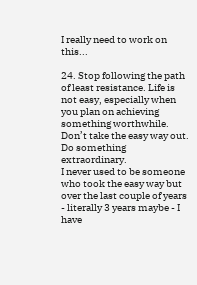I really need to work on this...

24. Stop following the path of least resistance. Life is not easy, especially when you plan on achieving something worthwhile. Don’t take the easy way out. Do something extraordinary.
I never used to be someone who took the easy way but over the last couple of years - literally 3 years maybe - I have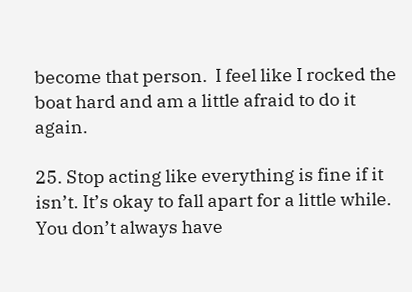become that person.  I feel like I rocked the boat hard and am a little afraid to do it again.

25. Stop acting like everything is fine if it isn’t. It’s okay to fall apart for a little while. You don’t always have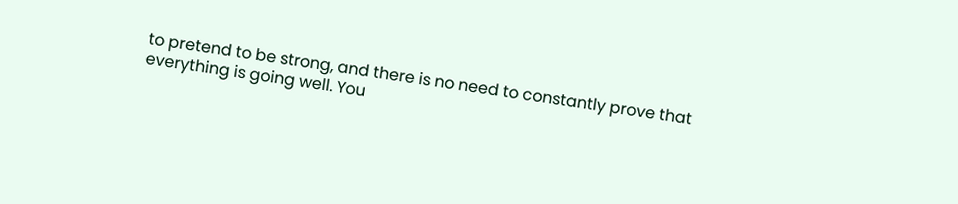to pretend to be strong, and there is no need to constantly prove that everything is going well. You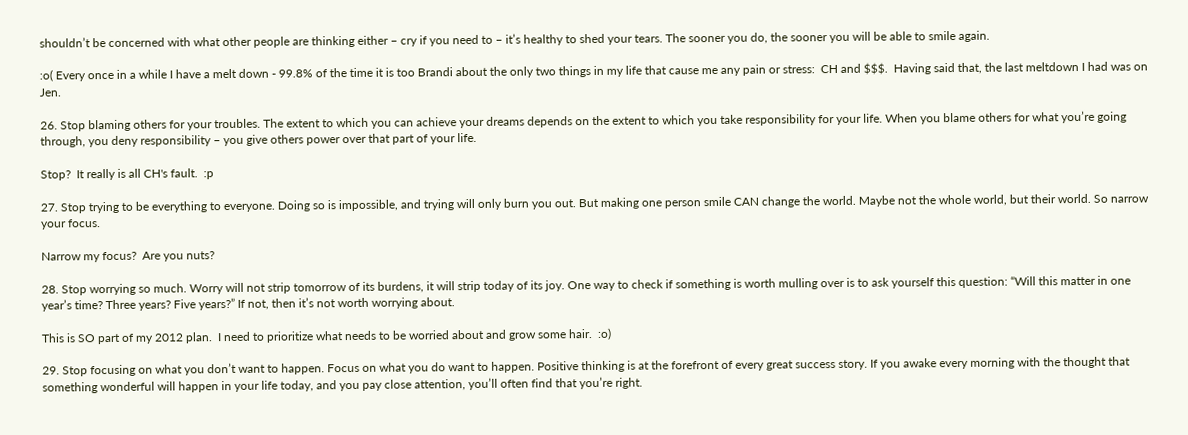shouldn’t be concerned with what other people are thinking either – cry if you need to – it’s healthy to shed your tears. The sooner you do, the sooner you will be able to smile again.

:o( Every once in a while I have a melt down - 99.8% of the time it is too Brandi about the only two things in my life that cause me any pain or stress:  CH and $$$.  Having said that, the last meltdown I had was on Jen.

26. Stop blaming others for your troubles. The extent to which you can achieve your dreams depends on the extent to which you take responsibility for your life. When you blame others for what you’re going through, you deny responsibility – you give others power over that part of your life.

Stop?  It really is all CH's fault.  :p

27. Stop trying to be everything to everyone. Doing so is impossible, and trying will only burn you out. But making one person smile CAN change the world. Maybe not the whole world, but their world. So narrow your focus.

Narrow my focus?  Are you nuts?

28. Stop worrying so much. Worry will not strip tomorrow of its burdens, it will strip today of its joy. One way to check if something is worth mulling over is to ask yourself this question: “Will this matter in one year’s time? Three years? Five years?” If not, then it’s not worth worrying about.

This is SO part of my 2012 plan.  I need to prioritize what needs to be worried about and grow some hair.  :o)

29. Stop focusing on what you don’t want to happen. Focus on what you do want to happen. Positive thinking is at the forefront of every great success story. If you awake every morning with the thought that something wonderful will happen in your life today, and you pay close attention, you’ll often find that you’re right.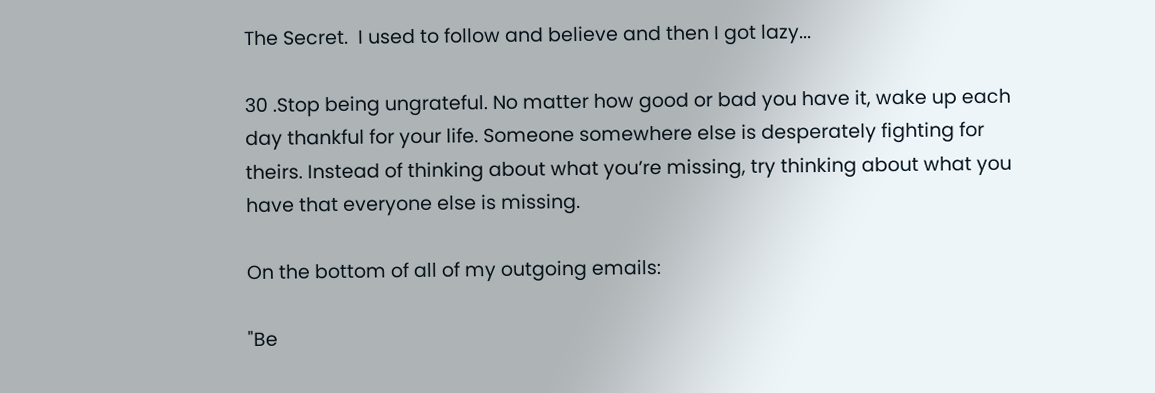The Secret.  I used to follow and believe and then I got lazy...

30 .Stop being ungrateful. No matter how good or bad you have it, wake up each day thankful for your life. Someone somewhere else is desperately fighting for theirs. Instead of thinking about what you’re missing, try thinking about what you have that everyone else is missing.

On the bottom of all of my outgoing emails:

"Be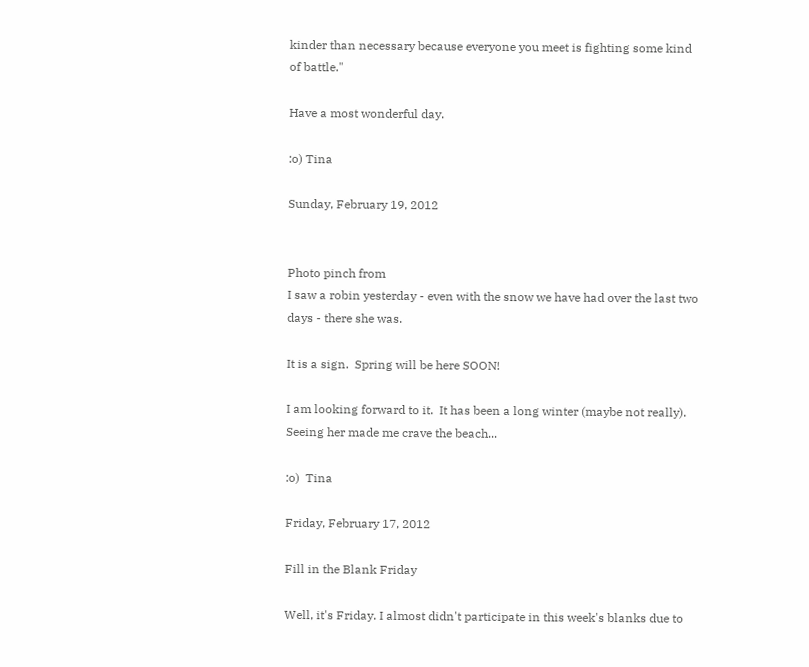kinder than necessary because everyone you meet is fighting some kind of battle."

Have a most wonderful day.

:o) Tina

Sunday, February 19, 2012


Photo pinch from
I saw a robin yesterday - even with the snow we have had over the last two days - there she was.

It is a sign.  Spring will be here SOON!

I am looking forward to it.  It has been a long winter (maybe not really).  Seeing her made me crave the beach...

:o)  Tina

Friday, February 17, 2012

Fill in the Blank Friday

Well, it's Friday. I almost didn't participate in this week's blanks due to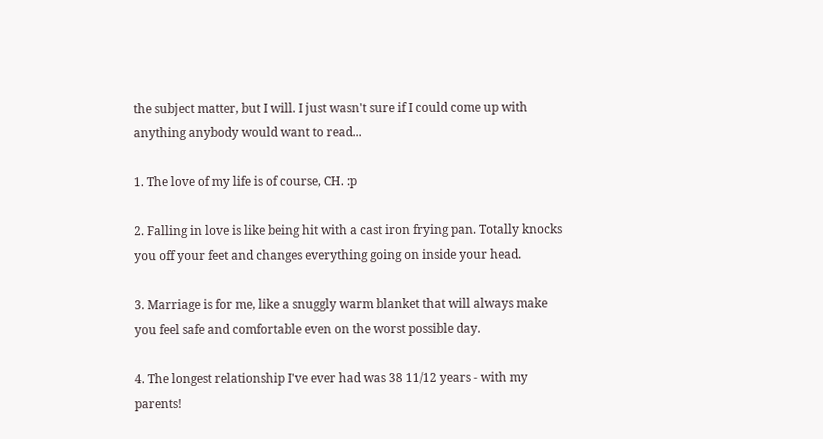the subject matter, but I will. I just wasn't sure if I could come up with anything anybody would want to read...

1. The love of my life is of course, CH. :p

2. Falling in love is like being hit with a cast iron frying pan. Totally knocks you off your feet and changes everything going on inside your head.

3. Marriage is for me, like a snuggly warm blanket that will always make you feel safe and comfortable even on the worst possible day.

4. The longest relationship I've ever had was 38 11/12 years - with my parents!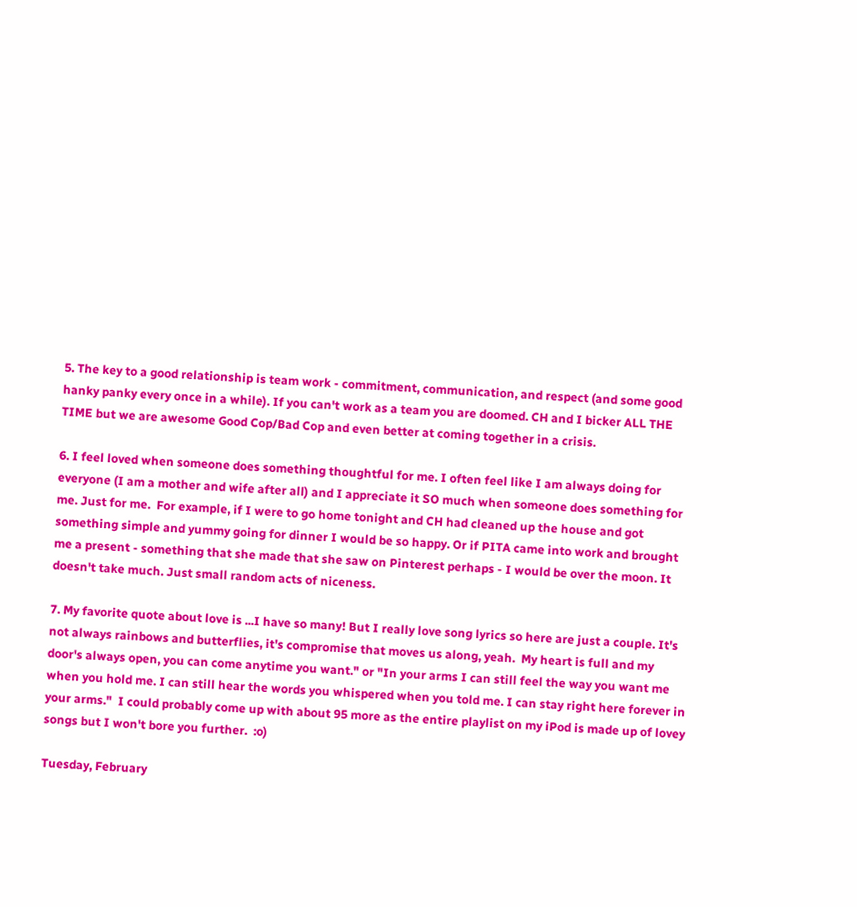5. The key to a good relationship is team work - commitment, communication, and respect (and some good hanky panky every once in a while). If you can't work as a team you are doomed. CH and I bicker ALL THE TIME but we are awesome Good Cop/Bad Cop and even better at coming together in a crisis.

6. I feel loved when someone does something thoughtful for me. I often feel like I am always doing for everyone (I am a mother and wife after all) and I appreciate it SO much when someone does something for me. Just for me.  For example, if I were to go home tonight and CH had cleaned up the house and got something simple and yummy going for dinner I would be so happy. Or if PITA came into work and brought me a present - something that she made that she saw on Pinterest perhaps - I would be over the moon. It doesn't take much. Just small random acts of niceness.

7. My favorite quote about love is ...I have so many! But I really love song lyrics so here are just a couple. It's not always rainbows and butterflies, it's compromise that moves us along, yeah.  My heart is full and my door's always open, you can come anytime you want." or "In your arms I can still feel the way you want me when you hold me. I can still hear the words you whispered when you told me. I can stay right here forever in your arms."  I could probably come up with about 95 more as the entire playlist on my iPod is made up of lovey songs but I won't bore you further.  :o)

Tuesday, February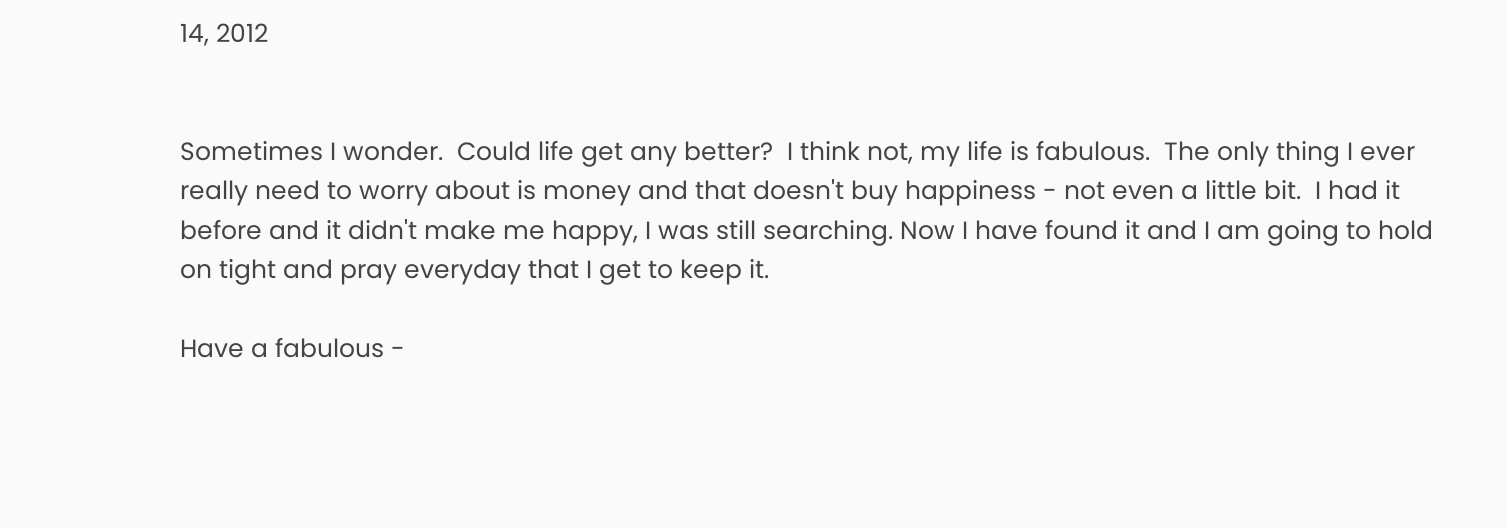14, 2012


Sometimes I wonder.  Could life get any better?  I think not, my life is fabulous.  The only thing I ever really need to worry about is money and that doesn't buy happiness - not even a little bit.  I had it before and it didn't make me happy, I was still searching. Now I have found it and I am going to hold on tight and pray everyday that I get to keep it.

Have a fabulous -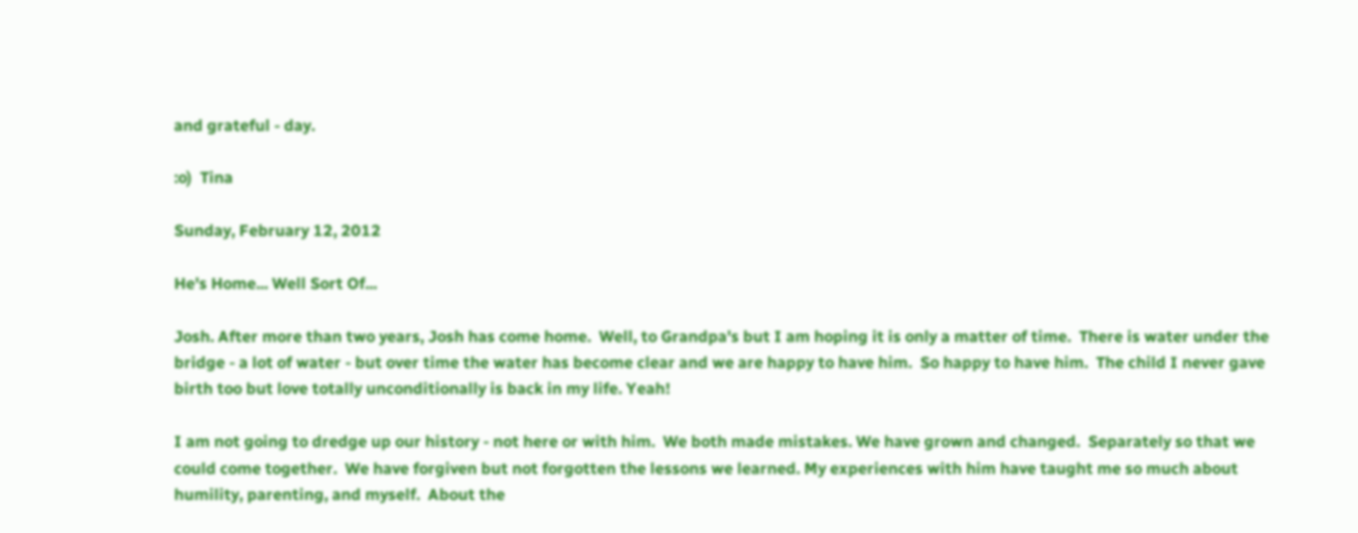and grateful - day.

:o)  Tina

Sunday, February 12, 2012

He's Home... Well Sort Of...

Josh. After more than two years, Josh has come home.  Well, to Grandpa's but I am hoping it is only a matter of time.  There is water under the bridge - a lot of water - but over time the water has become clear and we are happy to have him.  So happy to have him.  The child I never gave birth too but love totally unconditionally is back in my life. Yeah!

I am not going to dredge up our history - not here or with him.  We both made mistakes. We have grown and changed.  Separately so that we could come together.  We have forgiven but not forgotten the lessons we learned. My experiences with him have taught me so much about humility, parenting, and myself.  About the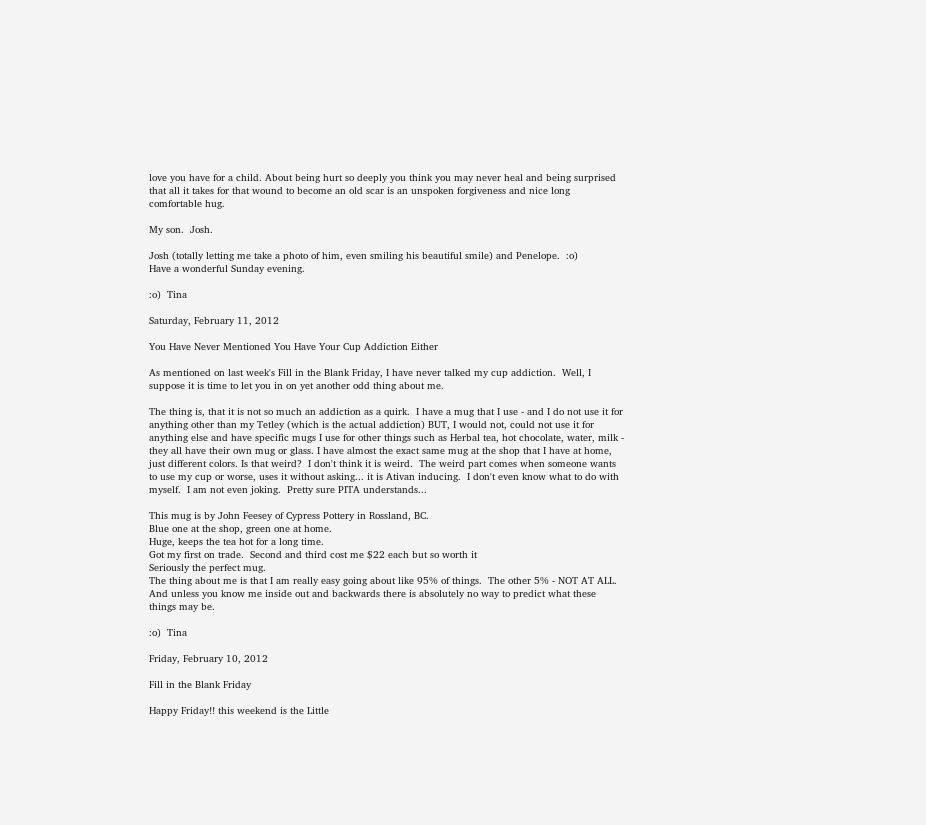love you have for a child. About being hurt so deeply you think you may never heal and being surprised that all it takes for that wound to become an old scar is an unspoken forgiveness and nice long comfortable hug.

My son.  Josh.

Josh (totally letting me take a photo of him, even smiling his beautiful smile) and Penelope.  :o)
Have a wonderful Sunday evening.

:o)  Tina

Saturday, February 11, 2012

You Have Never Mentioned You Have Your Cup Addiction Either

As mentioned on last week's Fill in the Blank Friday, I have never talked my cup addiction.  Well, I suppose it is time to let you in on yet another odd thing about me.

The thing is, that it is not so much an addiction as a quirk.  I have a mug that I use - and I do not use it for anything other than my Tetley (which is the actual addiction) BUT, I would not, could not use it for anything else and have specific mugs I use for other things such as Herbal tea, hot chocolate, water, milk - they all have their own mug or glass. I have almost the exact same mug at the shop that I have at home, just different colors. Is that weird?  I don't think it is weird.  The weird part comes when someone wants to use my cup or worse, uses it without asking... it is Ativan inducing.  I don't even know what to do with myself.  I am not even joking.  Pretty sure PITA understands...

This mug is by John Feesey of Cypress Pottery in Rossland, BC.
Blue one at the shop, green one at home.
Huge, keeps the tea hot for a long time.
Got my first on trade.  Second and third cost me $22 each but so worth it
Seriously the perfect mug.
The thing about me is that I am really easy going about like 95% of things.  The other 5% - NOT AT ALL.  And unless you know me inside out and backwards there is absolutely no way to predict what these things may be.

:o)  Tina

Friday, February 10, 2012

Fill in the Blank Friday

Happy Friday!! this weekend is the Little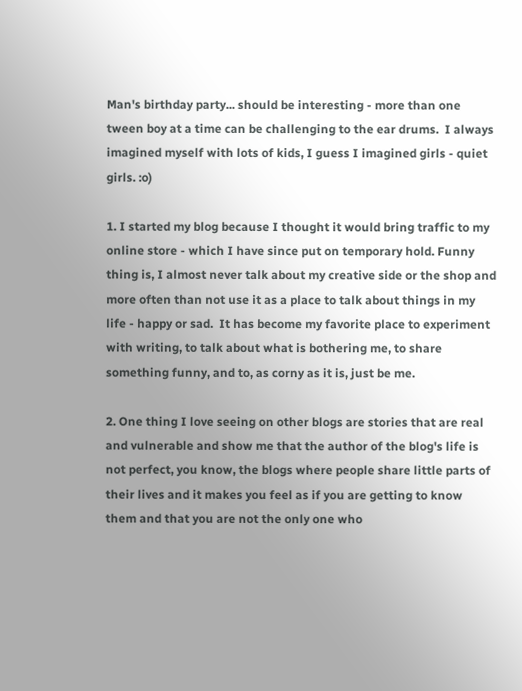Man's birthday party... should be interesting - more than one tween boy at a time can be challenging to the ear drums.  I always imagined myself with lots of kids, I guess I imagined girls - quiet girls. :o)

1. I started my blog because I thought it would bring traffic to my online store - which I have since put on temporary hold. Funny thing is, I almost never talk about my creative side or the shop and more often than not use it as a place to talk about things in my life - happy or sad.  It has become my favorite place to experiment with writing, to talk about what is bothering me, to share something funny, and to, as corny as it is, just be me.

2. One thing I love seeing on other blogs are stories that are real and vulnerable and show me that the author of the blog's life is not perfect, you know, the blogs where people share little parts of their lives and it makes you feel as if you are getting to know them and that you are not the only one who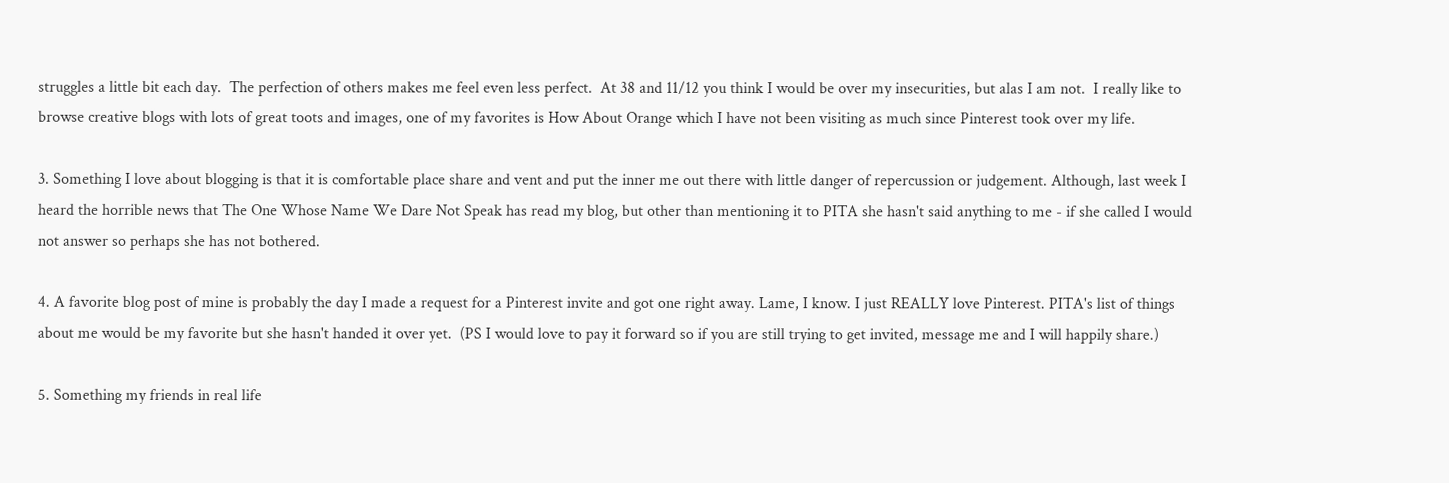struggles a little bit each day.  The perfection of others makes me feel even less perfect.  At 38 and 11/12 you think I would be over my insecurities, but alas I am not.  I really like to browse creative blogs with lots of great toots and images, one of my favorites is How About Orange which I have not been visiting as much since Pinterest took over my life.

3. Something I love about blogging is that it is comfortable place share and vent and put the inner me out there with little danger of repercussion or judgement. Although, last week I heard the horrible news that The One Whose Name We Dare Not Speak has read my blog, but other than mentioning it to PITA she hasn't said anything to me - if she called I would not answer so perhaps she has not bothered.

4. A favorite blog post of mine is probably the day I made a request for a Pinterest invite and got one right away. Lame, I know. I just REALLY love Pinterest. PITA's list of things about me would be my favorite but she hasn't handed it over yet.  (PS I would love to pay it forward so if you are still trying to get invited, message me and I will happily share.)

5. Something my friends in real life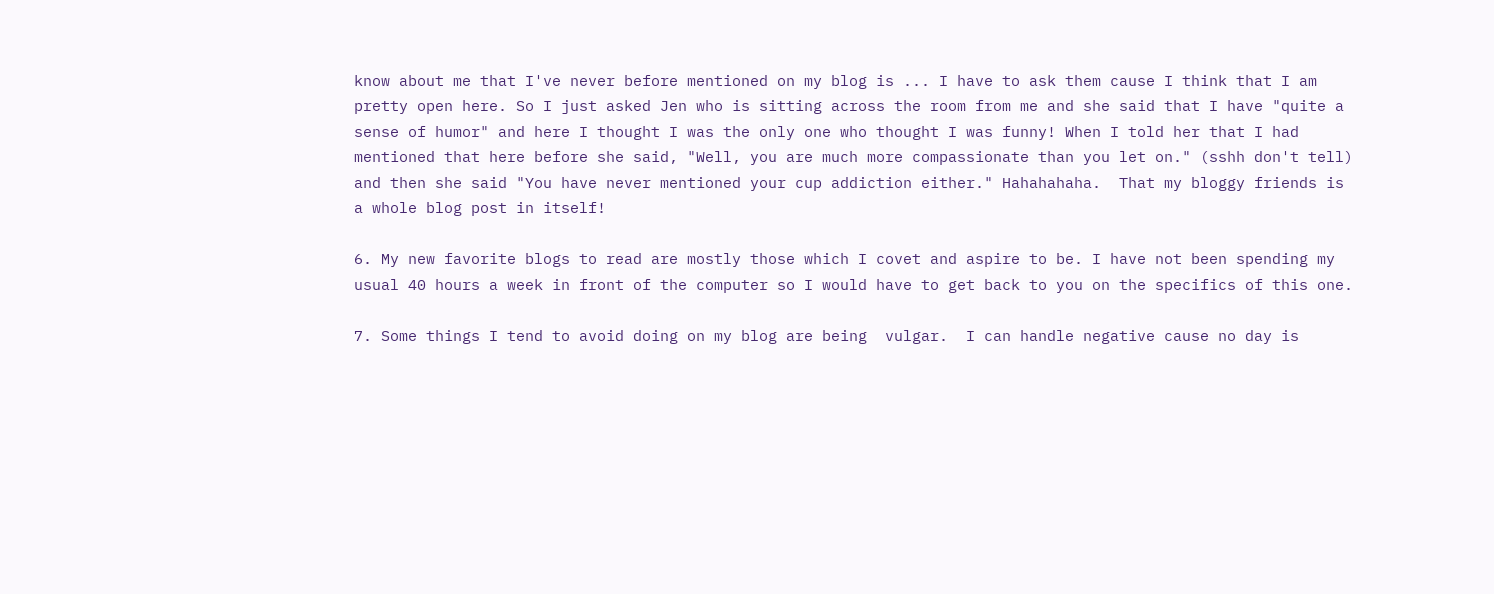know about me that I've never before mentioned on my blog is ... I have to ask them cause I think that I am pretty open here. So I just asked Jen who is sitting across the room from me and she said that I have "quite a sense of humor" and here I thought I was the only one who thought I was funny! When I told her that I had mentioned that here before she said, "Well, you are much more compassionate than you let on." (sshh don't tell) and then she said "You have never mentioned your cup addiction either." Hahahahaha.  That my bloggy friends is a whole blog post in itself!

6. My new favorite blogs to read are mostly those which I covet and aspire to be. I have not been spending my usual 40 hours a week in front of the computer so I would have to get back to you on the specifics of this one.

7. Some things I tend to avoid doing on my blog are being  vulgar.  I can handle negative cause no day is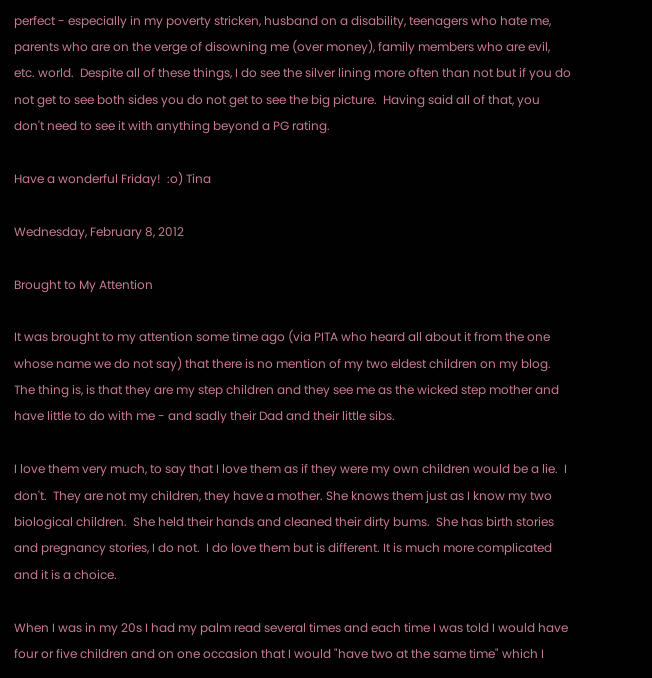perfect - especially in my poverty stricken, husband on a disability, teenagers who hate me, parents who are on the verge of disowning me (over money), family members who are evil, etc. world.  Despite all of these things, I do see the silver lining more often than not but if you do not get to see both sides you do not get to see the big picture.  Having said all of that, you don't need to see it with anything beyond a PG rating.

Have a wonderful Friday!  :o) Tina

Wednesday, February 8, 2012

Brought to My Attention

It was brought to my attention some time ago (via PITA who heard all about it from the one whose name we do not say) that there is no mention of my two eldest children on my blog.  The thing is, is that they are my step children and they see me as the wicked step mother and have little to do with me - and sadly their Dad and their little sibs.

I love them very much, to say that I love them as if they were my own children would be a lie.  I don't.  They are not my children, they have a mother. She knows them just as I know my two biological children.  She held their hands and cleaned their dirty bums.  She has birth stories and pregnancy stories, I do not.  I do love them but is different. It is much more complicated and it is a choice.

When I was in my 20s I had my palm read several times and each time I was told I would have four or five children and on one occasion that I would "have two at the same time" which I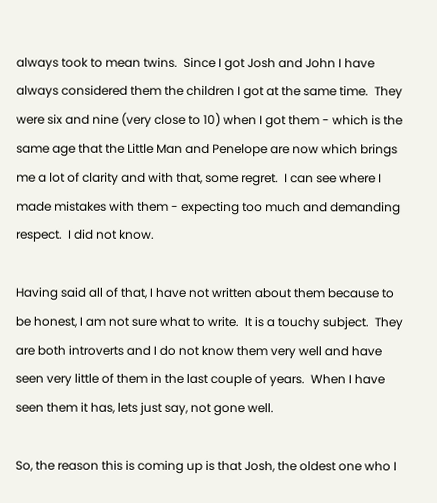always took to mean twins.  Since I got Josh and John I have always considered them the children I got at the same time.  They were six and nine (very close to 10) when I got them - which is the same age that the Little Man and Penelope are now which brings me a lot of clarity and with that, some regret.  I can see where I made mistakes with them - expecting too much and demanding respect.  I did not know.

Having said all of that, I have not written about them because to be honest, I am not sure what to write.  It is a touchy subject.  They are both introverts and I do not know them very well and have seen very little of them in the last couple of years.  When I have seen them it has, lets just say, not gone well.

So, the reason this is coming up is that Josh, the oldest one who I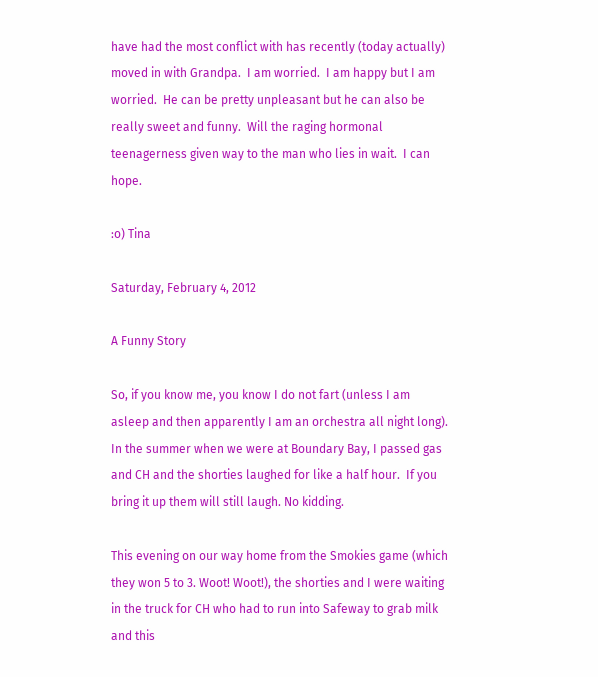have had the most conflict with has recently (today actually) moved in with Grandpa.  I am worried.  I am happy but I am worried.  He can be pretty unpleasant but he can also be really sweet and funny.  Will the raging hormonal teenagerness given way to the man who lies in wait.  I can hope.

:o) Tina

Saturday, February 4, 2012

A Funny Story

So, if you know me, you know I do not fart (unless I am asleep and then apparently I am an orchestra all night long).  In the summer when we were at Boundary Bay, I passed gas and CH and the shorties laughed for like a half hour.  If you bring it up them will still laugh. No kidding.

This evening on our way home from the Smokies game (which they won 5 to 3. Woot! Woot!), the shorties and I were waiting in the truck for CH who had to run into Safeway to grab milk and this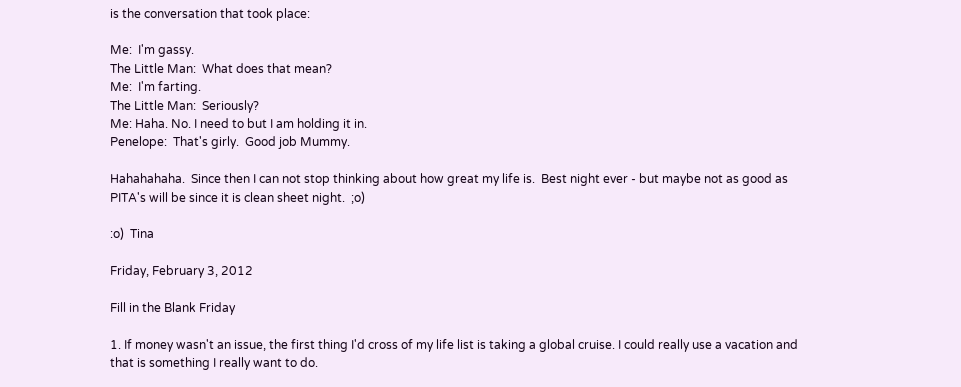is the conversation that took place:

Me:  I'm gassy.
The Little Man:  What does that mean?
Me:  I'm farting.
The Little Man:  Seriously?
Me: Haha. No. I need to but I am holding it in.
Penelope:  That's girly.  Good job Mummy.

Hahahahaha.  Since then I can not stop thinking about how great my life is.  Best night ever - but maybe not as good as PITA's will be since it is clean sheet night.  ;o)

:o)  Tina

Friday, February 3, 2012

Fill in the Blank Friday

1. If money wasn't an issue, the first thing I'd cross of my life list is taking a global cruise. I could really use a vacation and that is something I really want to do.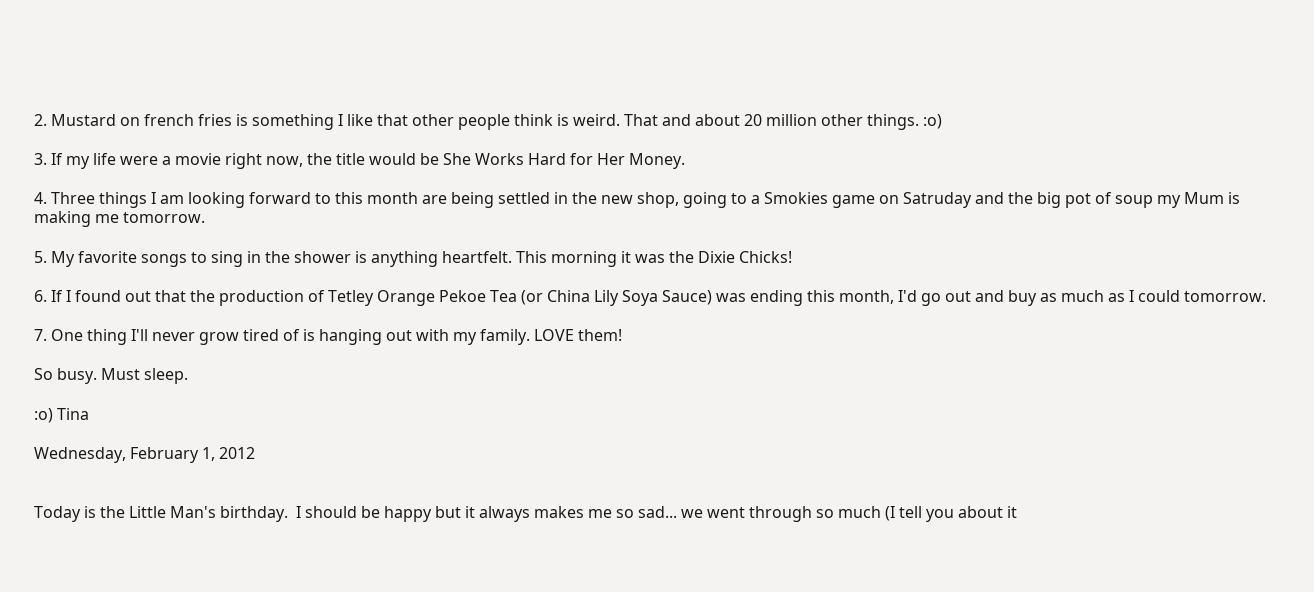2. Mustard on french fries is something I like that other people think is weird. That and about 20 million other things. :o)

3. If my life were a movie right now, the title would be She Works Hard for Her Money.

4. Three things I am looking forward to this month are being settled in the new shop, going to a Smokies game on Satruday and the big pot of soup my Mum is making me tomorrow.

5. My favorite songs to sing in the shower is anything heartfelt. This morning it was the Dixie Chicks!

6. If I found out that the production of Tetley Orange Pekoe Tea (or China Lily Soya Sauce) was ending this month, I'd go out and buy as much as I could tomorrow.

7. One thing I'll never grow tired of is hanging out with my family. LOVE them!

So busy. Must sleep.

:o) Tina

Wednesday, February 1, 2012


Today is the Little Man's birthday.  I should be happy but it always makes me so sad... we went through so much (I tell you about it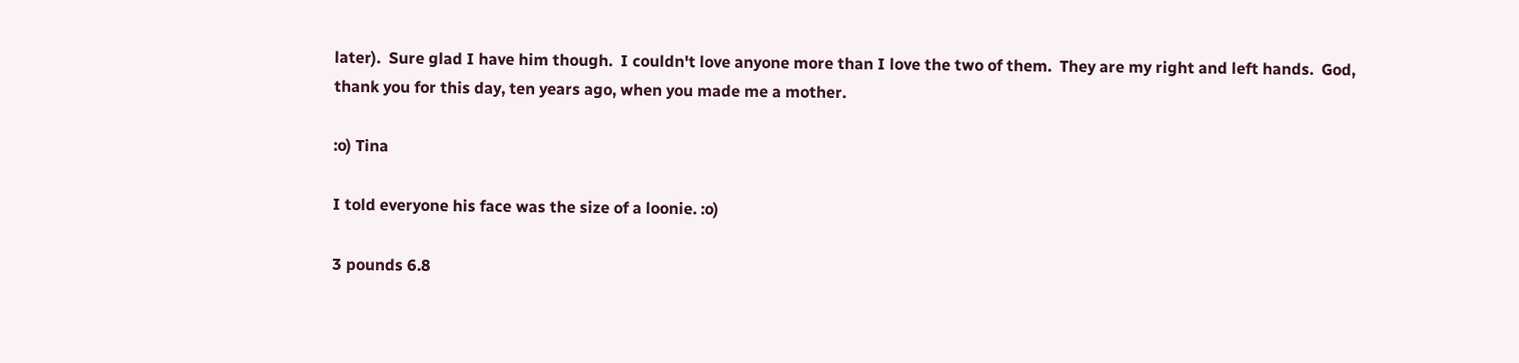later).  Sure glad I have him though.  I couldn't love anyone more than I love the two of them.  They are my right and left hands.  God, thank you for this day, ten years ago, when you made me a mother.

:o) Tina

I told everyone his face was the size of a loonie. :o)

3 pounds 6.8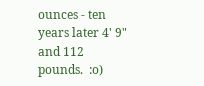ounces - ten years later 4' 9" and 112 pounds.  :o)